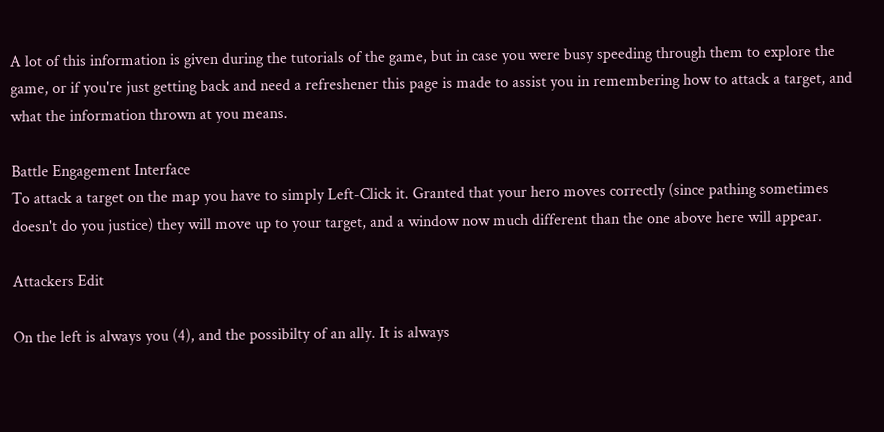A lot of this information is given during the tutorials of the game, but in case you were busy speeding through them to explore the game, or if you're just getting back and need a refreshener this page is made to assist you in remembering how to attack a target, and what the information thrown at you means.

Battle Engagement Interface
To attack a target on the map you have to simply Left-Click it. Granted that your hero moves correctly (since pathing sometimes doesn't do you justice) they will move up to your target, and a window now much different than the one above here will appear.

Attackers Edit

On the left is always you (4), and the possibilty of an ally. It is always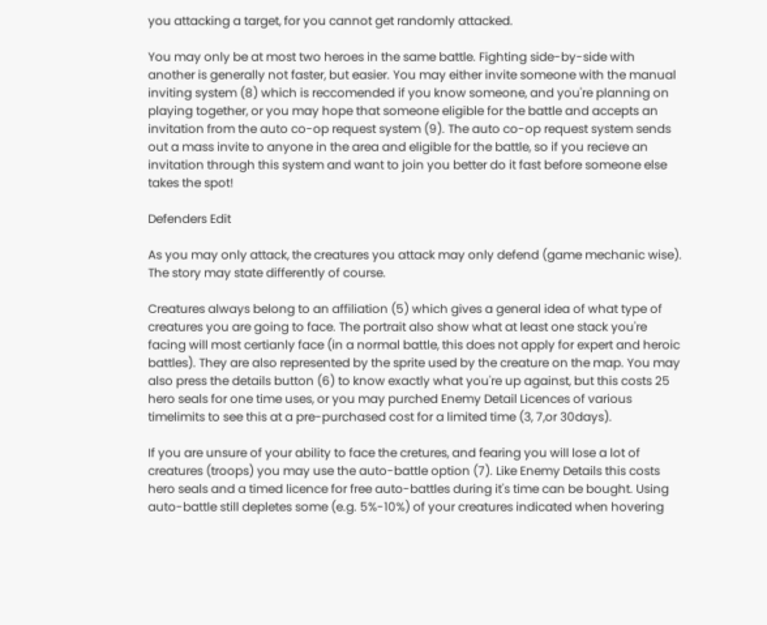you attacking a target, for you cannot get randomly attacked.

You may only be at most two heroes in the same battle. Fighting side-by-side with another is generally not faster, but easier. You may either invite someone with the manual inviting system (8) which is reccomended if you know someone, and you're planning on playing together, or you may hope that someone eligible for the battle and accepts an invitation from the auto co-op request system (9). The auto co-op request system sends out a mass invite to anyone in the area and eligible for the battle, so if you recieve an invitation through this system and want to join you better do it fast before someone else takes the spot!

Defenders Edit

As you may only attack, the creatures you attack may only defend (game mechanic wise). The story may state differently of course.

Creatures always belong to an affiliation (5) which gives a general idea of what type of creatures you are going to face. The portrait also show what at least one stack you're facing will most certianly face (in a normal battle, this does not apply for expert and heroic battles). They are also represented by the sprite used by the creature on the map. You may also press the details button (6) to know exactly what you're up against, but this costs 25 hero seals for one time uses, or you may purched Enemy Detail Licences of various timelimits to see this at a pre-purchased cost for a limited time (3, 7,or 30days).

If you are unsure of your ability to face the cretures, and fearing you will lose a lot of creatures (troops) you may use the auto-battle option (7). Like Enemy Details this costs hero seals and a timed licence for free auto-battles during it's time can be bought. Using auto-battle still depletes some (e.g. 5%-10%) of your creatures indicated when hovering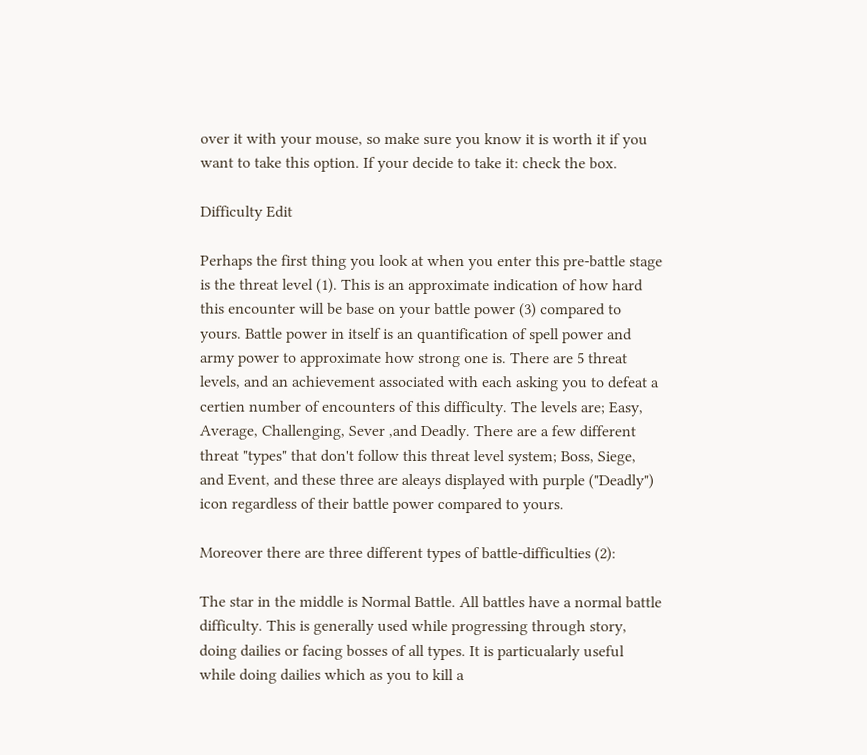over it with your mouse, so make sure you know it is worth it if you want to take this option. If your decide to take it: check the box.

Difficulty Edit

Perhaps the first thing you look at when you enter this pre-battle stage is the threat level (1). This is an approximate indication of how hard this encounter will be base on your battle power (3) compared to yours. Battle power in itself is an quantification of spell power and army power to approximate how strong one is. There are 5 threat levels, and an achievement associated with each asking you to defeat a certien number of encounters of this difficulty. The levels are; Easy, Average, Challenging, Sever ,and Deadly. There are a few different threat "types" that don't follow this threat level system; Boss, Siege, and Event, and these three are aleays displayed with purple ("Deadly") icon regardless of their battle power compared to yours.

Moreover there are three different types of battle-difficulties (2):

The star in the middle is Normal Battle. All battles have a normal battle difficulty. This is generally used while progressing through story, doing dailies or facing bosses of all types. It is particualarly useful while doing dailies which as you to kill a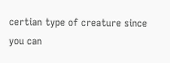certian type of creature since you can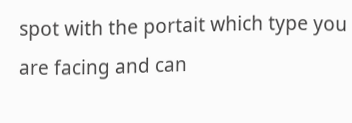spot with the portait which type you are facing and can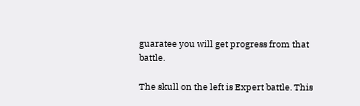guaratee you will get progress from that battle.

The skull on the left is Expert battle. This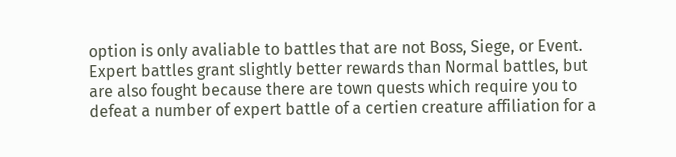option is only avaliable to battles that are not Boss, Siege, or Event. Expert battles grant slightly better rewards than Normal battles, but are also fought because there are town quests which require you to defeat a number of expert battle of a certien creature affiliation for a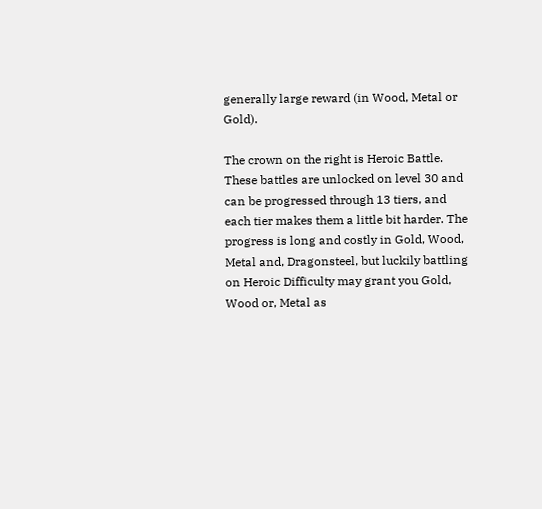generally large reward (in Wood, Metal or Gold).

The crown on the right is Heroic Battle. These battles are unlocked on level 30 and can be progressed through 13 tiers, and each tier makes them a little bit harder. The progress is long and costly in Gold, Wood, Metal and, Dragonsteel, but luckily battling on Heroic Difficulty may grant you Gold, Wood or, Metal as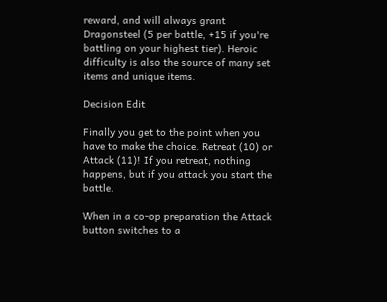reward, and will always grant Dragonsteel (5 per battle, +15 if you're battling on your highest tier). Heroic difficulty is also the source of many set items and unique items.

Decision Edit

Finally you get to the point when you have to make the choice. Retreat (10) or Attack (11)! If you retreat, nothing happens, but if you attack you start the battle.

When in a co-op preparation the Attack button switches to a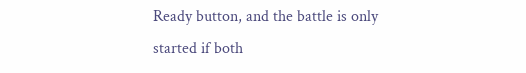Ready button, and the battle is only started if both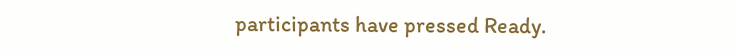participants have pressed Ready.